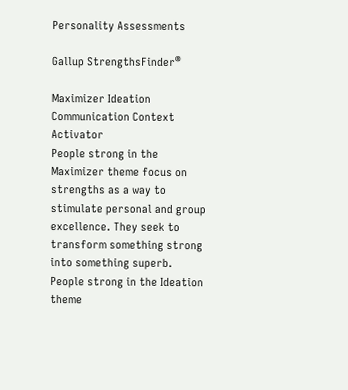Personality Assessments

Gallup StrengthsFinder®

Maximizer Ideation Communication Context Activator
People strong in the Maximizer theme focus on strengths as a way to stimulate personal and group excellence. They seek to transform something strong into something superb. People strong in the Ideation theme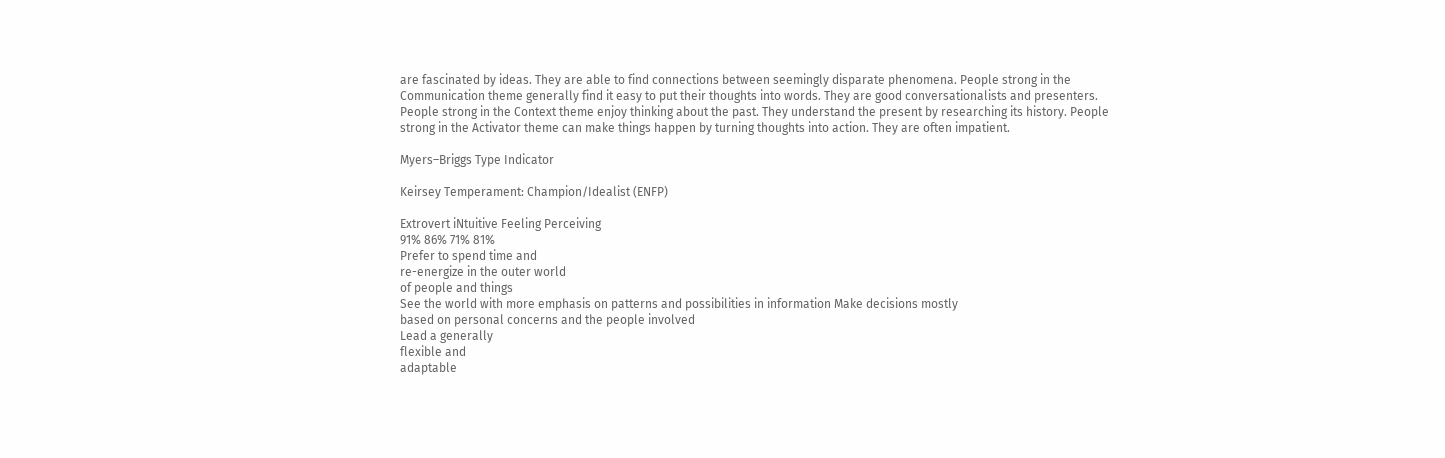are fascinated by ideas. They are able to find connections between seemingly disparate phenomena. People strong in the Communication theme generally find it easy to put their thoughts into words. They are good conversationalists and presenters. People strong in the Context theme enjoy thinking about the past. They understand the present by researching its history. People strong in the Activator theme can make things happen by turning thoughts into action. They are often impatient.

Myers–Briggs Type Indicator

Keirsey Temperament: Champion/Idealist (ENFP)

Extrovert iNtuitive Feeling Perceiving
91% 86% 71% 81%
Prefer to spend time and
re-energize in the outer world
of people and things
See the world with more emphasis on patterns and possibilities in information Make decisions mostly
based on personal concerns and the people involved
Lead a generally
flexible and
adaptable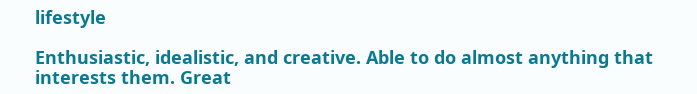lifestyle

Enthusiastic, idealistic, and creative. Able to do almost anything that interests them. Great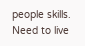people skills. Need to live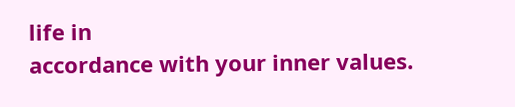life in
accordance with your inner values.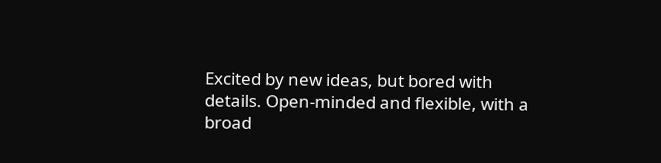Excited by new ideas, but bored with details. Open-minded and flexible, with a broad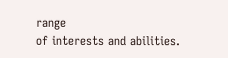range
of interests and abilities.